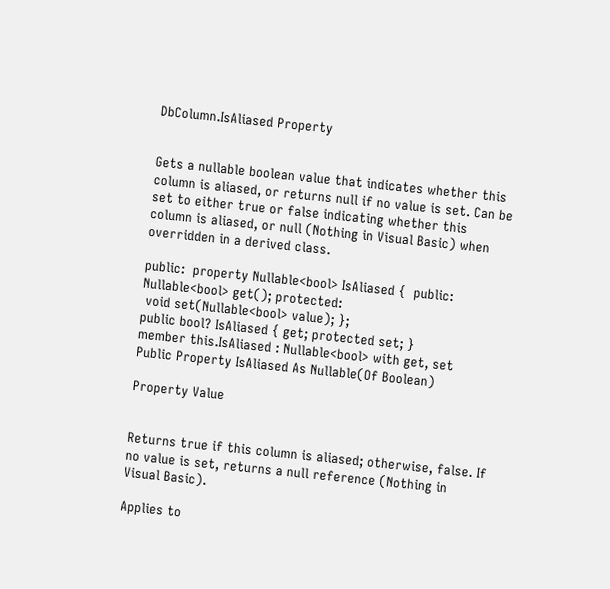DbColumn.IsAliased Property


Gets a nullable boolean value that indicates whether this column is aliased, or returns null if no value is set. Can be set to either true or false indicating whether this column is aliased, or null (Nothing in Visual Basic) when overridden in a derived class.

public:  property Nullable<bool> IsAliased {  public:
Nullable<bool> get(); protected:
 void set(Nullable<bool> value); };
public bool? IsAliased { get; protected set; }
member this.IsAliased : Nullable<bool> with get, set
Public Property IsAliased As Nullable(Of Boolean)

Property Value


Returns true if this column is aliased; otherwise, false. If no value is set, returns a null reference (Nothing in Visual Basic).

Applies to